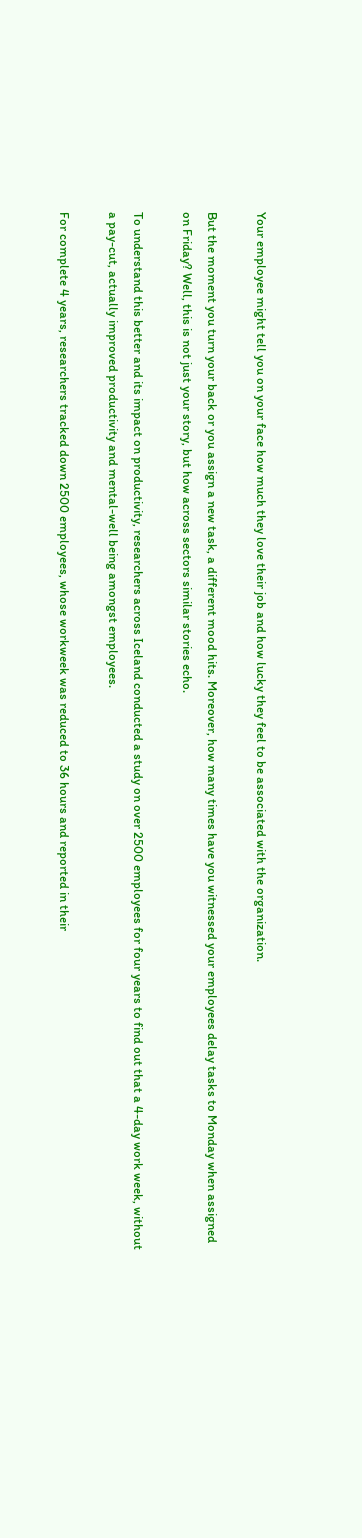Your employee might tell you on your face how much they love their job and how lucky they feel to be associated with the organization.

But the moment you turn your back or you assign a new task, a different mood hits. Moreover, how many times have you witnessed your employees delay tasks to Monday when assigned on Friday? Well, this is not just your story, but how across sectors similar stories echo.

To understand this better and its impact on productivity, researchers across Iceland conducted a study on over 2500 employees for four years to find out that a 4-day work week, without a pay-cut, actually improved productivity and mental-well being amongst employees.

For complete 4 years, researchers tracked down 2500 employees, whose workweek was reduced to 36 hours and reported in their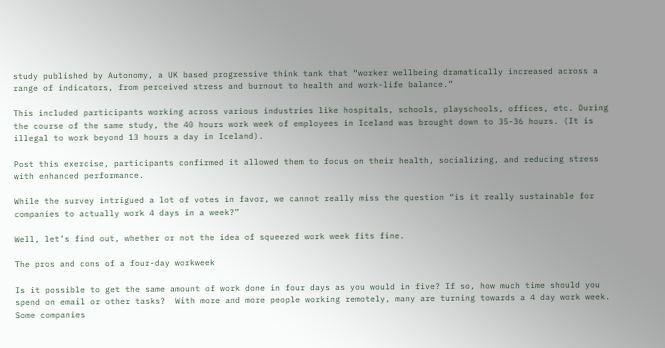study published by Autonomy, a UK based progressive think tank that “worker wellbeing dramatically increased across a range of indicators, from perceived stress and burnout to health and work-life balance.”

This included participants working across various industries like hospitals, schools, playschools, offices, etc. During the course of the same study, the 40 hours work week of employees in Iceland was brought down to 35-36 hours. (It is illegal to work beyond 13 hours a day in Iceland).

Post this exercise, participants confirmed it allowed them to focus on their health, socializing, and reducing stress with enhanced performance.

While the survey intrigued a lot of votes in favor, we cannot really miss the question “is it really sustainable for companies to actually work 4 days in a week?”

Well, let’s find out, whether or not the idea of squeezed work week fits fine.

The pros and cons of a four-day workweek

Is it possible to get the same amount of work done in four days as you would in five? If so, how much time should you spend on email or other tasks?  With more and more people working remotely, many are turning towards a 4 day work week. Some companies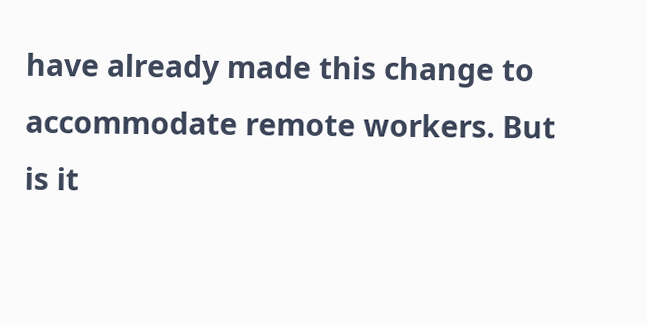have already made this change to accommodate remote workers. But is it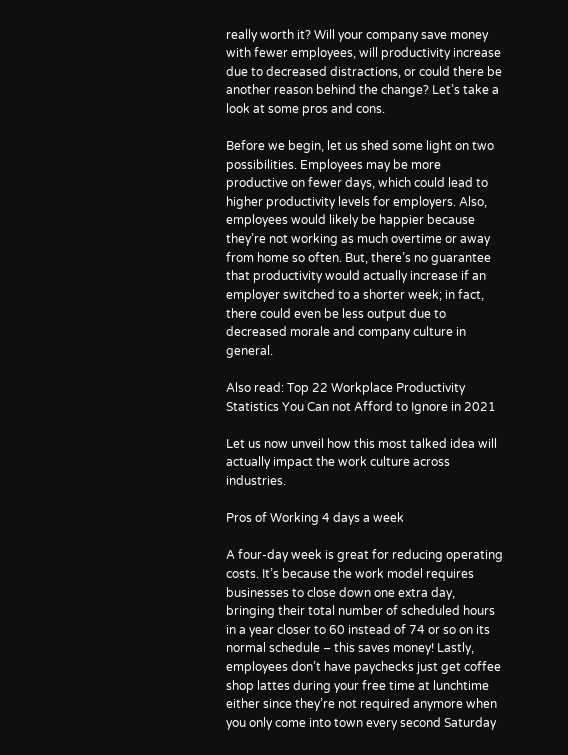really worth it? Will your company save money with fewer employees, will productivity increase due to decreased distractions, or could there be another reason behind the change? Let’s take a look at some pros and cons.

Before we begin, let us shed some light on two possibilities. Employees may be more productive on fewer days, which could lead to higher productivity levels for employers. Also, employees would likely be happier because they’re not working as much overtime or away from home so often. But, there’s no guarantee that productivity would actually increase if an employer switched to a shorter week; in fact, there could even be less output due to decreased morale and company culture in general.

Also read: Top 22 Workplace Productivity Statistics You Can not Afford to Ignore in 2021

Let us now unveil how this most talked idea will actually impact the work culture across industries.

Pros of Working 4 days a week

A four-day week is great for reducing operating costs. It’s because the work model requires businesses to close down one extra day, bringing their total number of scheduled hours in a year closer to 60 instead of 74 or so on its normal schedule – this saves money! Lastly, employees don’t have paychecks just get coffee shop lattes during your free time at lunchtime either since they’re not required anymore when you only come into town every second Saturday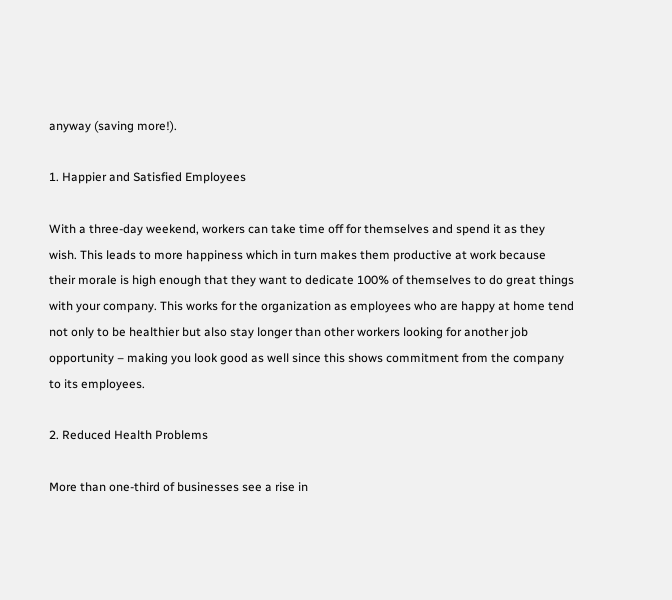anyway (saving more!).

1. Happier and Satisfied Employees

With a three-day weekend, workers can take time off for themselves and spend it as they wish. This leads to more happiness which in turn makes them productive at work because their morale is high enough that they want to dedicate 100% of themselves to do great things with your company. This works for the organization as employees who are happy at home tend not only to be healthier but also stay longer than other workers looking for another job opportunity – making you look good as well since this shows commitment from the company to its employees.

2. Reduced Health Problems

More than one-third of businesses see a rise in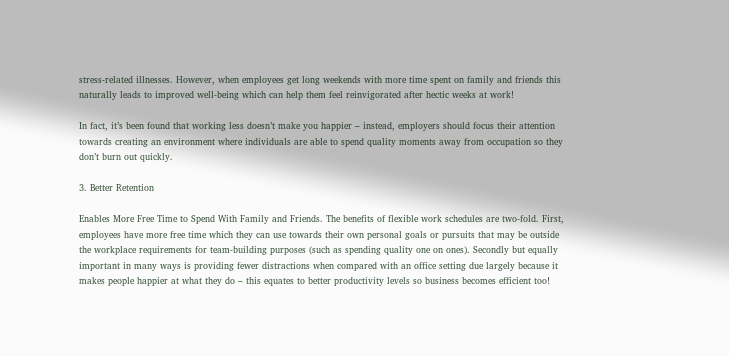stress-related illnesses. However, when employees get long weekends with more time spent on family and friends this naturally leads to improved well-being which can help them feel reinvigorated after hectic weeks at work!

In fact, it’s been found that working less doesn’t make you happier – instead, employers should focus their attention towards creating an environment where individuals are able to spend quality moments away from occupation so they don’t burn out quickly.

3. Better Retention

Enables More Free Time to Spend With Family and Friends. The benefits of flexible work schedules are two-fold. First, employees have more free time which they can use towards their own personal goals or pursuits that may be outside the workplace requirements for team-building purposes (such as spending quality one on ones). Secondly but equally important in many ways is providing fewer distractions when compared with an office setting due largely because it makes people happier at what they do – this equates to better productivity levels so business becomes efficient too!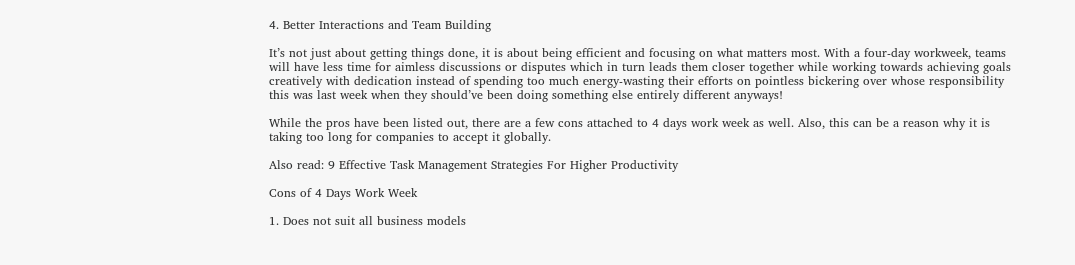4. Better Interactions and Team Building

It’s not just about getting things done, it is about being efficient and focusing on what matters most. With a four-day workweek, teams will have less time for aimless discussions or disputes which in turn leads them closer together while working towards achieving goals creatively with dedication instead of spending too much energy-wasting their efforts on pointless bickering over whose responsibility this was last week when they should’ve been doing something else entirely different anyways!

While the pros have been listed out, there are a few cons attached to 4 days work week as well. Also, this can be a reason why it is taking too long for companies to accept it globally.

Also read: 9 Effective Task Management Strategies For Higher Productivity

Cons of 4 Days Work Week

1. Does not suit all business models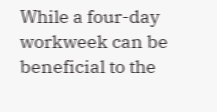While a four-day workweek can be beneficial to the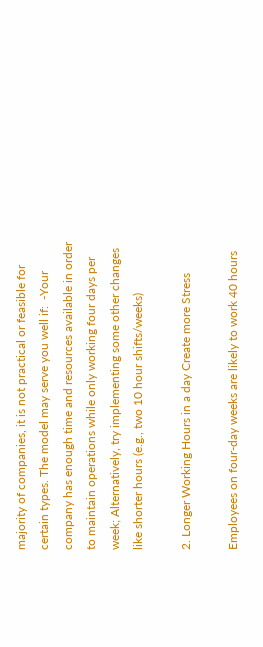majority of companies, it is not practical or feasible for certain types. The model may serve you well if:  -Your company has enough time and resources available in order to maintain operations while only working four days per week; Alternatively, try implementing some other changes like shorter hours (e.g., two 10 hour shifts/weeks)

2. Longer Working Hours in a day Create more Stress

Employees on four-day weeks are likely to work 40 hours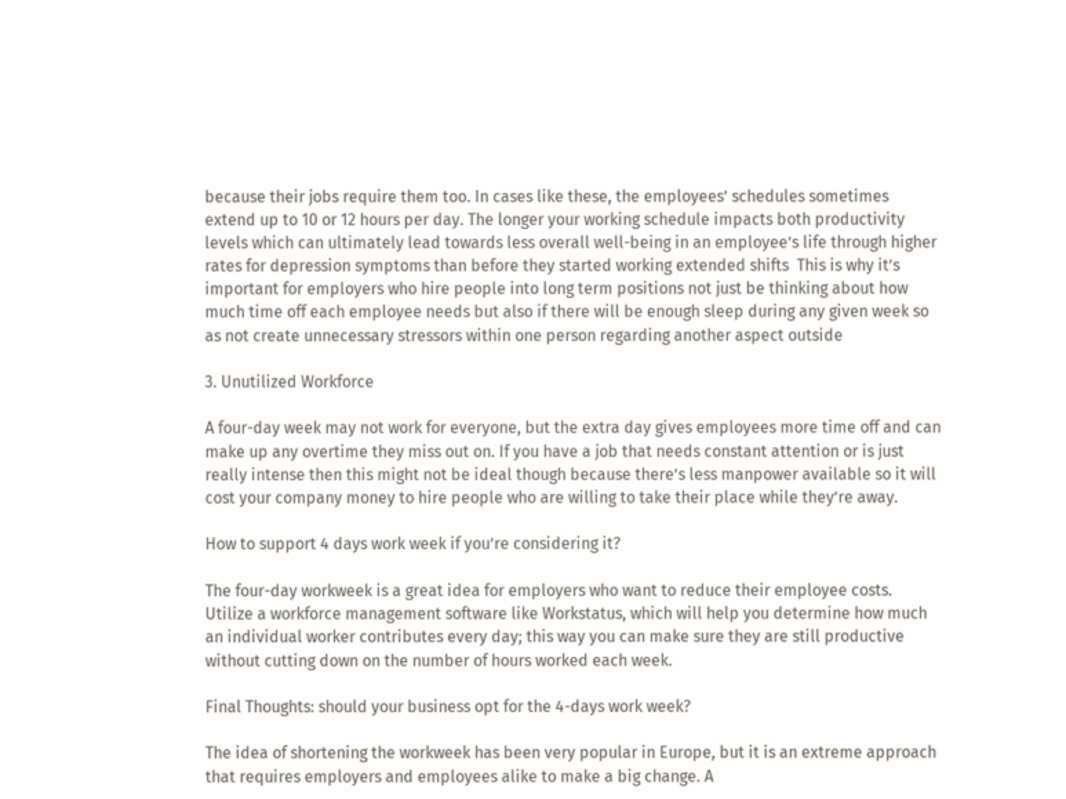because their jobs require them too. In cases like these, the employees’ schedules sometimes extend up to 10 or 12 hours per day. The longer your working schedule impacts both productivity levels which can ultimately lead towards less overall well-being in an employee’s life through higher rates for depression symptoms than before they started working extended shifts  This is why it’s important for employers who hire people into long term positions not just be thinking about how much time off each employee needs but also if there will be enough sleep during any given week so as not create unnecessary stressors within one person regarding another aspect outside

3. Unutilized Workforce

A four-day week may not work for everyone, but the extra day gives employees more time off and can make up any overtime they miss out on. If you have a job that needs constant attention or is just really intense then this might not be ideal though because there’s less manpower available so it will cost your company money to hire people who are willing to take their place while they’re away.

How to support 4 days work week if you’re considering it?

The four-day workweek is a great idea for employers who want to reduce their employee costs. Utilize a workforce management software like Workstatus, which will help you determine how much an individual worker contributes every day; this way you can make sure they are still productive without cutting down on the number of hours worked each week.

Final Thoughts: should your business opt for the 4-days work week?

The idea of shortening the workweek has been very popular in Europe, but it is an extreme approach that requires employers and employees alike to make a big change. A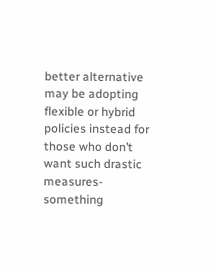better alternative may be adopting flexible or hybrid policies instead for those who don’t want such drastic measures- something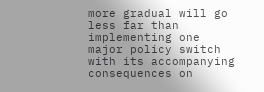more gradual will go less far than implementing one major policy switch with its accompanying consequences on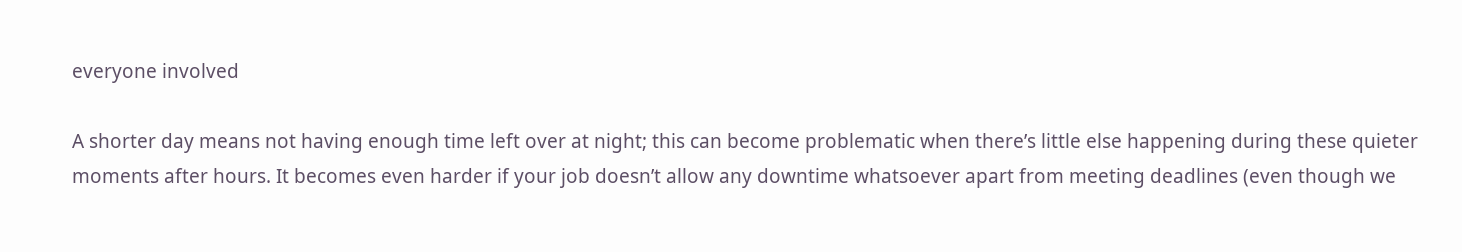everyone involved

A shorter day means not having enough time left over at night; this can become problematic when there’s little else happening during these quieter moments after hours. It becomes even harder if your job doesn’t allow any downtime whatsoever apart from meeting deadlines (even though we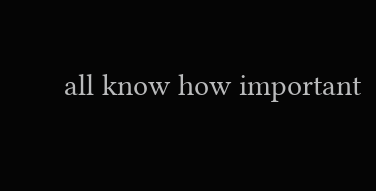all know how important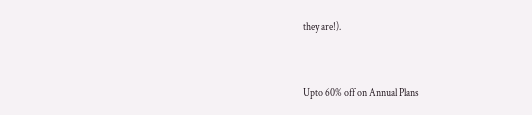they are!).


Upto 60% off on Annual Plans